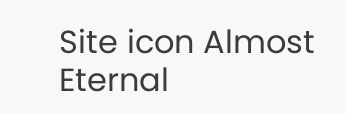Site icon Almost Eternal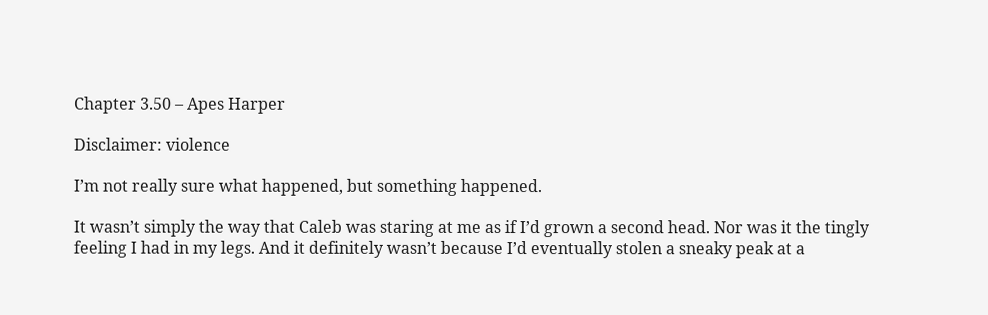Chapter 3.50 – Apes Harper

Disclaimer: violence

I’m not really sure what happened, but something happened.

It wasn’t simply the way that Caleb was staring at me as if I’d grown a second head. Nor was it the tingly feeling I had in my legs. And it definitely wasn’t because I’d eventually stolen a sneaky peak at a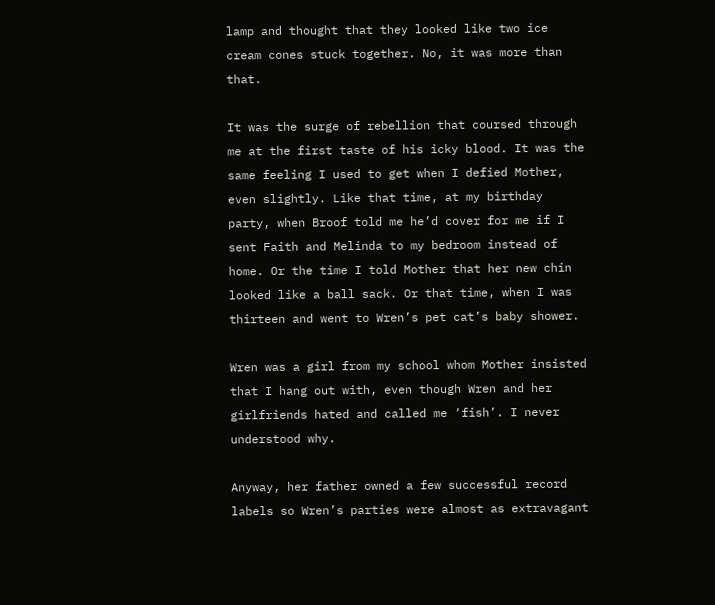lamp and thought that they looked like two ice cream cones stuck together. No, it was more than that.

It was the surge of rebellion that coursed through me at the first taste of his icky blood. It was the same feeling I used to get when I defied Mother, even slightly. Like that time, at my birthday party, when Broof told me he’d cover for me if I sent Faith and Melinda to my bedroom instead of home. Or the time I told Mother that her new chin looked like a ball sack. Or that time, when I was thirteen and went to Wren’s pet cat’s baby shower.

Wren was a girl from my school whom Mother insisted that I hang out with, even though Wren and her girlfriends hated and called me ‘fish’. I never understood why.

Anyway, her father owned a few successful record labels so Wren’s parties were almost as extravagant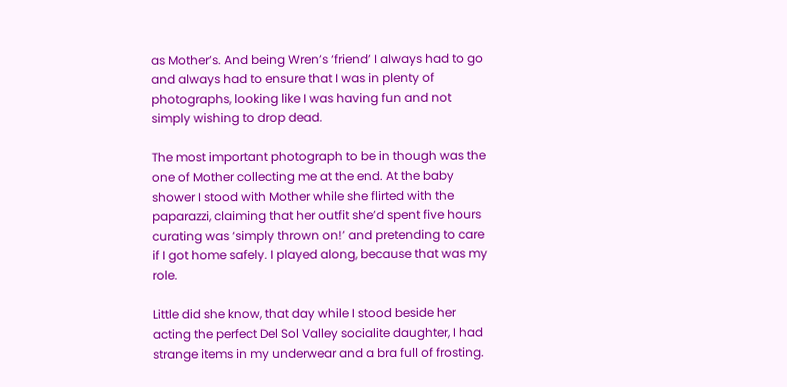as Mother’s. And being Wren’s ‘friend’ I always had to go and always had to ensure that I was in plenty of photographs, looking like I was having fun and not simply wishing to drop dead.

The most important photograph to be in though was the one of Mother collecting me at the end. At the baby shower I stood with Mother while she flirted with the paparazzi, claiming that her outfit she’d spent five hours curating was ‘simply thrown on!’ and pretending to care if I got home safely. I played along, because that was my role.

Little did she know, that day while I stood beside her acting the perfect Del Sol Valley socialite daughter, I had strange items in my underwear and a bra full of frosting.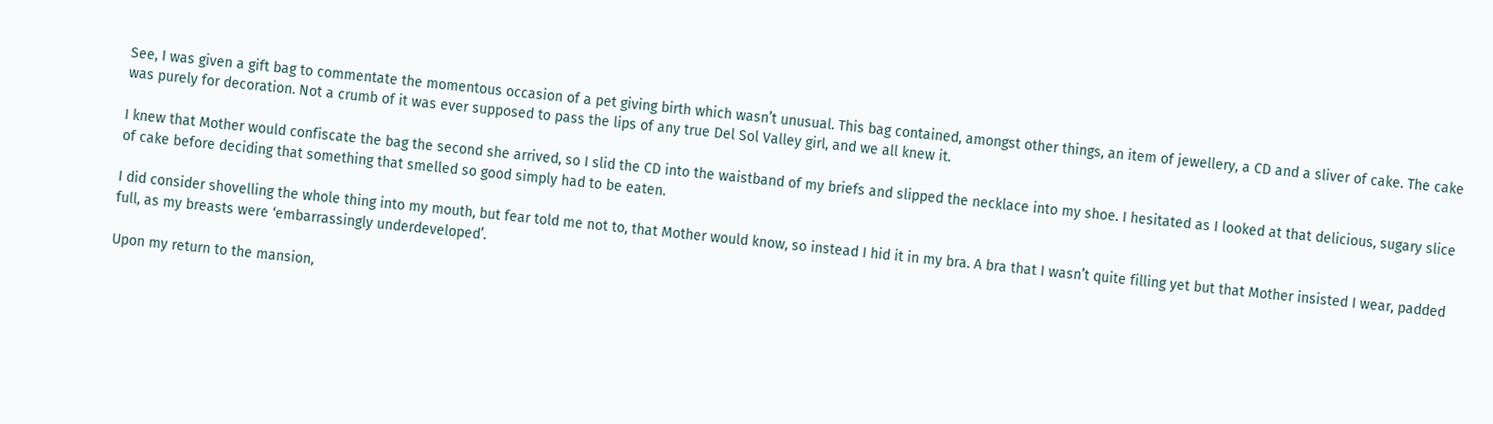See, I was given a gift bag to commentate the momentous occasion of a pet giving birth which wasn’t unusual. This bag contained, amongst other things, an item of jewellery, a CD and a sliver of cake. The cake was purely for decoration. Not a crumb of it was ever supposed to pass the lips of any true Del Sol Valley girl, and we all knew it.

I knew that Mother would confiscate the bag the second she arrived, so I slid the CD into the waistband of my briefs and slipped the necklace into my shoe. I hesitated as I looked at that delicious, sugary slice of cake before deciding that something that smelled so good simply had to be eaten.

I did consider shovelling the whole thing into my mouth, but fear told me not to, that Mother would know, so instead I hid it in my bra. A bra that I wasn’t quite filling yet but that Mother insisted I wear, padded full, as my breasts were ‘embarrassingly underdeveloped’.

Upon my return to the mansion,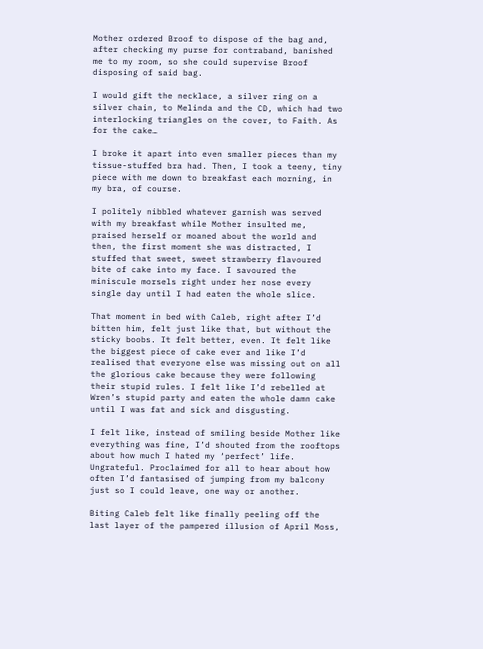Mother ordered Broof to dispose of the bag and, after checking my purse for contraband, banished me to my room, so she could supervise Broof disposing of said bag.

I would gift the necklace, a silver ring on a silver chain, to Melinda and the CD, which had two interlocking triangles on the cover, to Faith. As for the cake…

I broke it apart into even smaller pieces than my tissue-stuffed bra had. Then, I took a teeny, tiny piece with me down to breakfast each morning, in my bra, of course.

I politely nibbled whatever garnish was served with my breakfast while Mother insulted me, praised herself or moaned about the world and then, the first moment she was distracted, I stuffed that sweet, sweet strawberry flavoured bite of cake into my face. I savoured the miniscule morsels right under her nose every single day until I had eaten the whole slice.

That moment in bed with Caleb, right after I’d bitten him, felt just like that, but without the sticky boobs. It felt better, even. It felt like the biggest piece of cake ever and like I’d realised that everyone else was missing out on all the glorious cake because they were following their stupid rules. I felt like I’d rebelled at Wren’s stupid party and eaten the whole damn cake until I was fat and sick and disgusting.

I felt like, instead of smiling beside Mother like everything was fine, I’d shouted from the rooftops about how much I hated my ‘perfect’ life. Ungrateful. Proclaimed for all to hear about how often I’d fantasised of jumping from my balcony just so I could leave, one way or another.

Biting Caleb felt like finally peeling off the last layer of the pampered illusion of April Moss,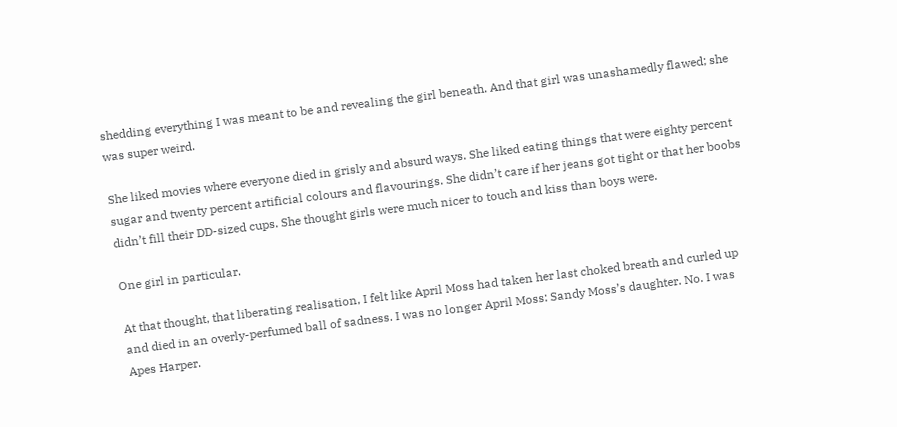shedding everything I was meant to be and revealing the girl beneath. And that girl was unashamedly flawed; she was super weird.

She liked movies where everyone died in grisly and absurd ways. She liked eating things that were eighty percent sugar and twenty percent artificial colours and flavourings. She didn’t care if her jeans got tight or that her boobs didn’t fill their DD-sized cups. She thought girls were much nicer to touch and kiss than boys were.

One girl in particular.

At that thought, that liberating realisation, I felt like April Moss had taken her last choked breath and curled up and died in an overly-perfumed ball of sadness. I was no longer April Moss: Sandy Moss’s daughter. No. I was Apes Harper.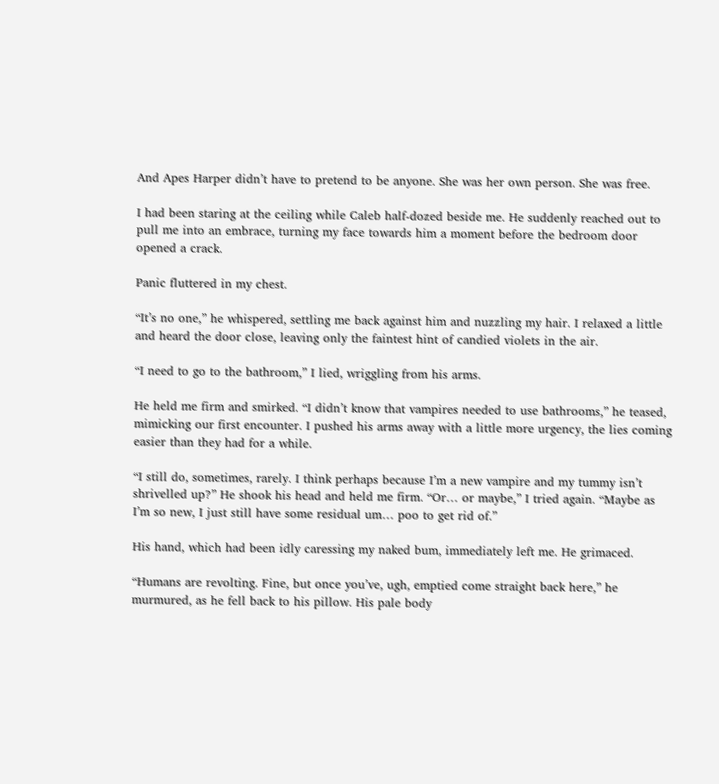And Apes Harper didn’t have to pretend to be anyone. She was her own person. She was free.

I had been staring at the ceiling while Caleb half-dozed beside me. He suddenly reached out to pull me into an embrace, turning my face towards him a moment before the bedroom door opened a crack.

Panic fluttered in my chest.

“It’s no one,” he whispered, settling me back against him and nuzzling my hair. I relaxed a little and heard the door close, leaving only the faintest hint of candied violets in the air.

“I need to go to the bathroom,” I lied, wriggling from his arms.

He held me firm and smirked. “I didn’t know that vampires needed to use bathrooms,” he teased, mimicking our first encounter. I pushed his arms away with a little more urgency, the lies coming easier than they had for a while.

“I still do, sometimes, rarely. I think perhaps because I’m a new vampire and my tummy isn’t shrivelled up?” He shook his head and held me firm. “Or… or maybe,” I tried again. “Maybe as I’m so new, I just still have some residual um… poo to get rid of.”

His hand, which had been idly caressing my naked bum, immediately left me. He grimaced.

“Humans are revolting. Fine, but once you’ve, ugh, emptied come straight back here,” he murmured, as he fell back to his pillow. His pale body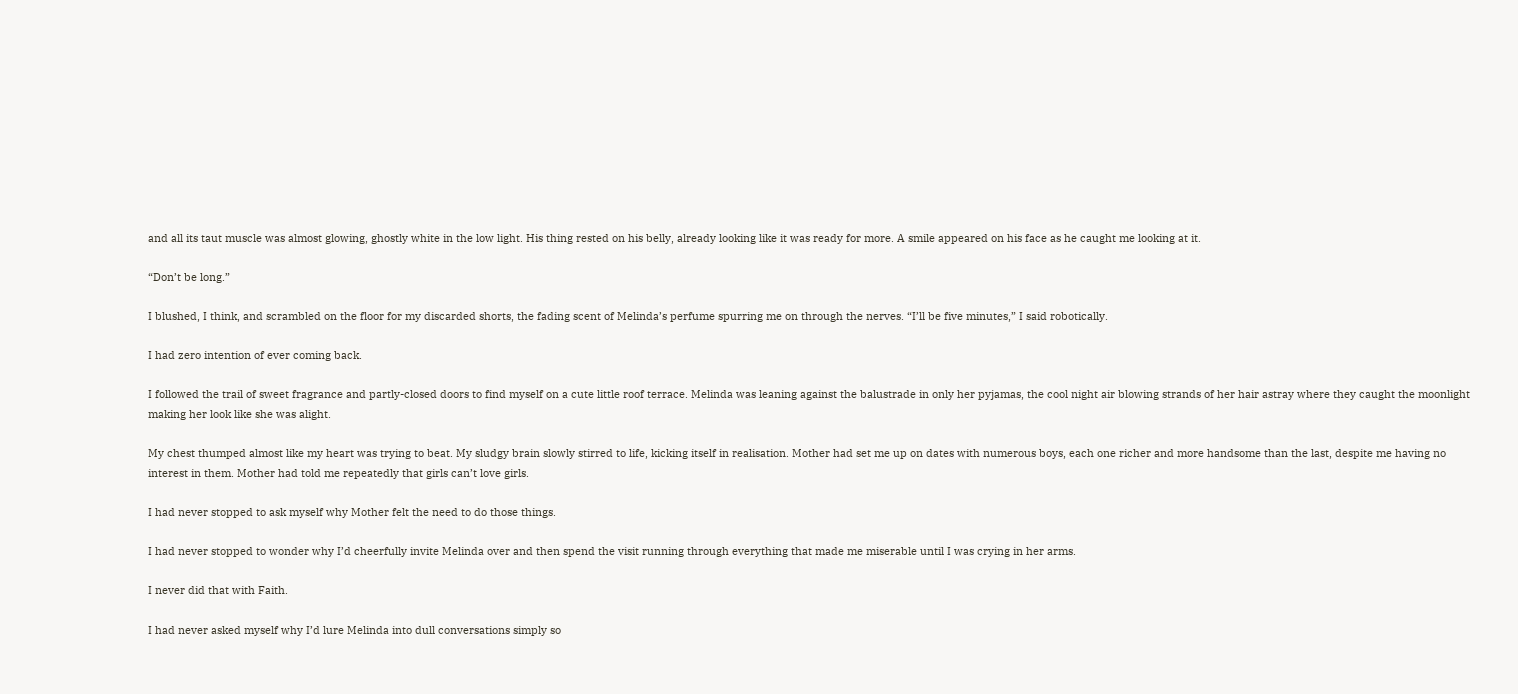and all its taut muscle was almost glowing, ghostly white in the low light. His thing rested on his belly, already looking like it was ready for more. A smile appeared on his face as he caught me looking at it.

“Don’t be long.”

I blushed, I think, and scrambled on the floor for my discarded shorts, the fading scent of Melinda’s perfume spurring me on through the nerves. “I’ll be five minutes,” I said robotically.

I had zero intention of ever coming back.

I followed the trail of sweet fragrance and partly-closed doors to find myself on a cute little roof terrace. Melinda was leaning against the balustrade in only her pyjamas, the cool night air blowing strands of her hair astray where they caught the moonlight making her look like she was alight.

My chest thumped almost like my heart was trying to beat. My sludgy brain slowly stirred to life, kicking itself in realisation. Mother had set me up on dates with numerous boys, each one richer and more handsome than the last, despite me having no interest in them. Mother had told me repeatedly that girls can’t love girls.

I had never stopped to ask myself why Mother felt the need to do those things.

I had never stopped to wonder why I’d cheerfully invite Melinda over and then spend the visit running through everything that made me miserable until I was crying in her arms.

I never did that with Faith.

I had never asked myself why I’d lure Melinda into dull conversations simply so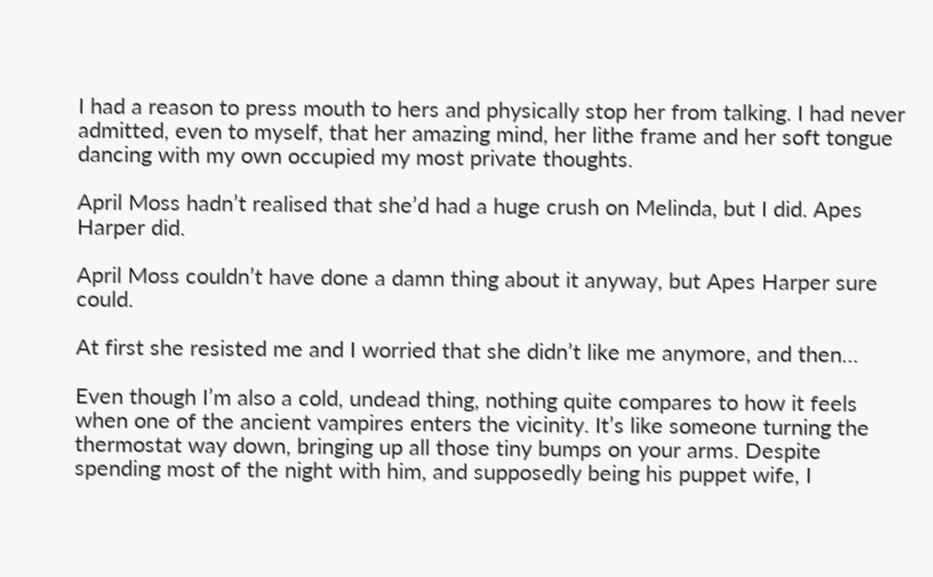I had a reason to press mouth to hers and physically stop her from talking. I had never admitted, even to myself, that her amazing mind, her lithe frame and her soft tongue dancing with my own occupied my most private thoughts.

April Moss hadn’t realised that she’d had a huge crush on Melinda, but I did. Apes Harper did.

April Moss couldn’t have done a damn thing about it anyway, but Apes Harper sure could.

At first she resisted me and I worried that she didn’t like me anymore, and then…

Even though I’m also a cold, undead thing, nothing quite compares to how it feels when one of the ancient vampires enters the vicinity. It’s like someone turning the thermostat way down, bringing up all those tiny bumps on your arms. Despite spending most of the night with him, and supposedly being his puppet wife, I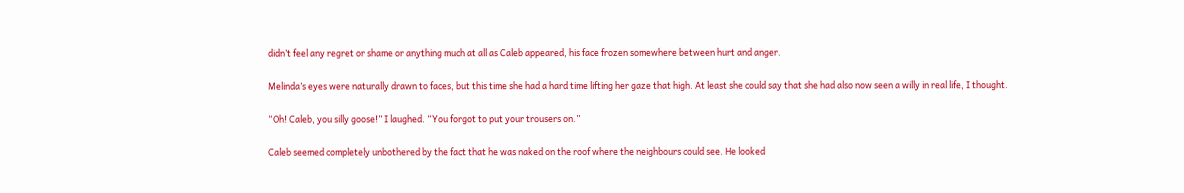didn’t feel any regret or shame or anything much at all as Caleb appeared, his face frozen somewhere between hurt and anger.

Melinda’s eyes were naturally drawn to faces, but this time she had a hard time lifting her gaze that high. At least she could say that she had also now seen a willy in real life, I thought.

“Oh! Caleb, you silly goose!” I laughed. “You forgot to put your trousers on.”

Caleb seemed completely unbothered by the fact that he was naked on the roof where the neighbours could see. He looked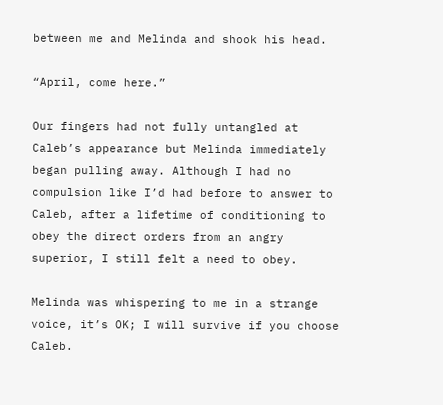between me and Melinda and shook his head.

“April, come here.”

Our fingers had not fully untangled at Caleb’s appearance but Melinda immediately began pulling away. Although I had no compulsion like I’d had before to answer to Caleb, after a lifetime of conditioning to obey the direct orders from an angry superior, I still felt a need to obey.

Melinda was whispering to me in a strange voice, it’s OK; I will survive if you choose Caleb.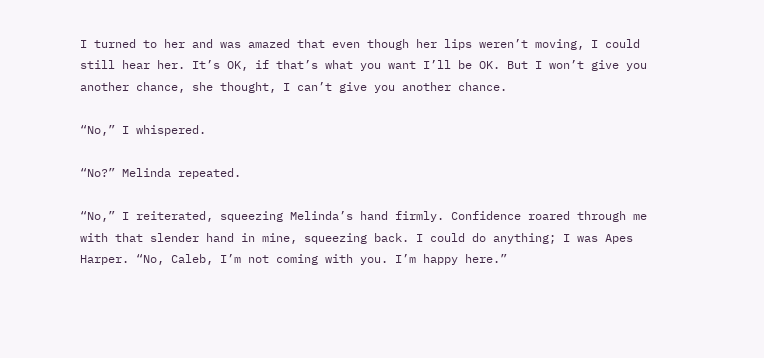I turned to her and was amazed that even though her lips weren’t moving, I could still hear her. It’s OK, if that’s what you want I’ll be OK. But I won’t give you another chance, she thought, I can’t give you another chance.

“No,” I whispered.

“No?” Melinda repeated.

“No,” I reiterated, squeezing Melinda’s hand firmly. Confidence roared through me with that slender hand in mine, squeezing back. I could do anything; I was Apes Harper. “No, Caleb, I’m not coming with you. I’m happy here.”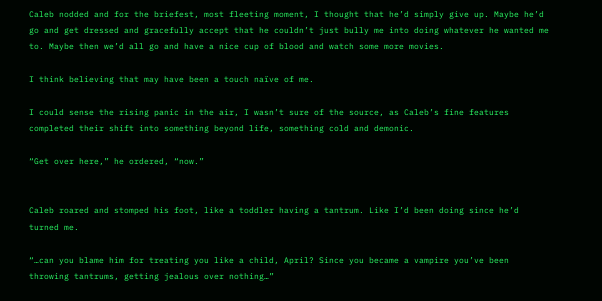Caleb nodded and for the briefest, most fleeting moment, I thought that he’d simply give up. Maybe he’d go and get dressed and gracefully accept that he couldn’t just bully me into doing whatever he wanted me to. Maybe then we’d all go and have a nice cup of blood and watch some more movies.

I think believing that may have been a touch naïve of me.

I could sense the rising panic in the air, I wasn’t sure of the source, as Caleb’s fine features completed their shift into something beyond life, something cold and demonic.

“Get over here,” he ordered, “now.”


Caleb roared and stomped his foot, like a toddler having a tantrum. Like I’d been doing since he’d turned me.

“…can you blame him for treating you like a child, April? Since you became a vampire you’ve been throwing tantrums, getting jealous over nothing…”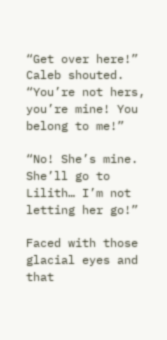“Get over here!” Caleb shouted. “You’re not hers, you’re mine! You belong to me!”

“No! She’s mine. She’ll go to Lilith… I’m not letting her go!”

Faced with those glacial eyes and that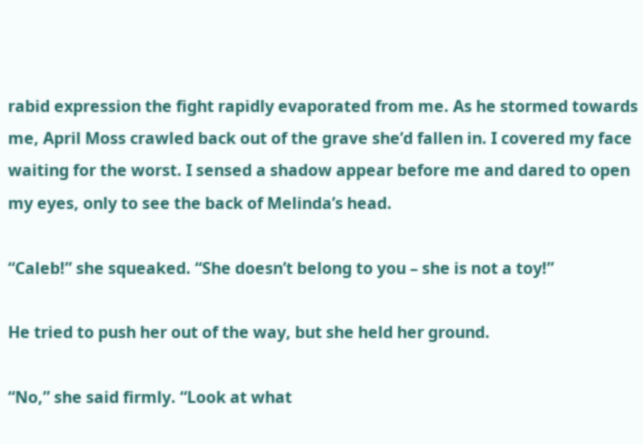rabid expression the fight rapidly evaporated from me. As he stormed towards me, April Moss crawled back out of the grave she’d fallen in. I covered my face waiting for the worst. I sensed a shadow appear before me and dared to open my eyes, only to see the back of Melinda’s head.

“Caleb!” she squeaked. “She doesn’t belong to you – she is not a toy!”

He tried to push her out of the way, but she held her ground.

“No,” she said firmly. “Look at what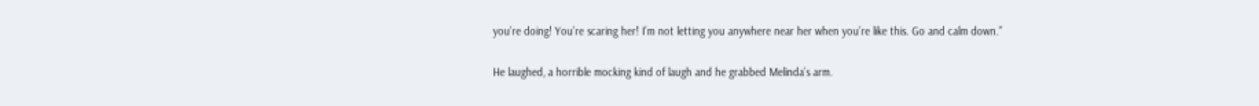you’re doing! You’re scaring her! I’m not letting you anywhere near her when you’re like this. Go and calm down.”

He laughed, a horrible mocking kind of laugh and he grabbed Melinda’s arm.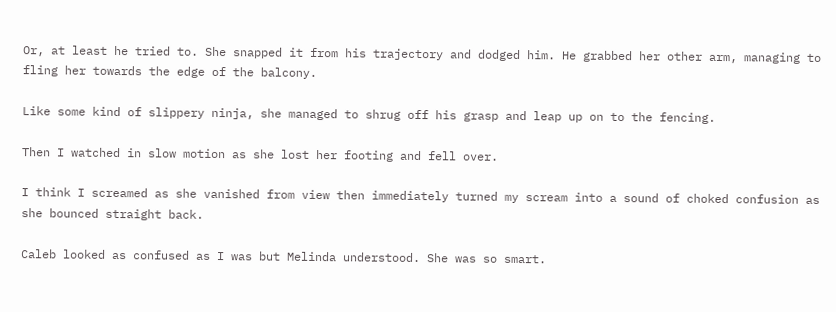Or, at least he tried to. She snapped it from his trajectory and dodged him. He grabbed her other arm, managing to fling her towards the edge of the balcony.

Like some kind of slippery ninja, she managed to shrug off his grasp and leap up on to the fencing.

Then I watched in slow motion as she lost her footing and fell over.

I think I screamed as she vanished from view then immediately turned my scream into a sound of choked confusion as she bounced straight back.

Caleb looked as confused as I was but Melinda understood. She was so smart.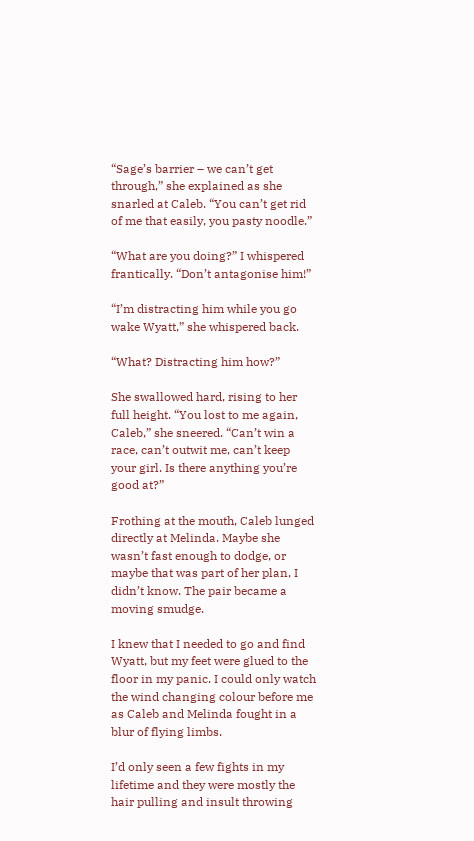“Sage’s barrier – we can’t get through,” she explained as she snarled at Caleb. “You can’t get rid of me that easily, you pasty noodle.”

“What are you doing?” I whispered frantically. “Don’t antagonise him!”

“I’m distracting him while you go wake Wyatt,” she whispered back.

“What? Distracting him how?”

She swallowed hard, rising to her full height. “You lost to me again, Caleb,” she sneered. “Can’t win a race, can’t outwit me, can’t keep your girl. Is there anything you’re good at?”

Frothing at the mouth, Caleb lunged directly at Melinda. Maybe she wasn’t fast enough to dodge, or maybe that was part of her plan, I didn’t know. The pair became a moving smudge.

I knew that I needed to go and find Wyatt, but my feet were glued to the floor in my panic. I could only watch the wind changing colour before me as Caleb and Melinda fought in a blur of flying limbs.

I’d only seen a few fights in my lifetime and they were mostly the hair pulling and insult throwing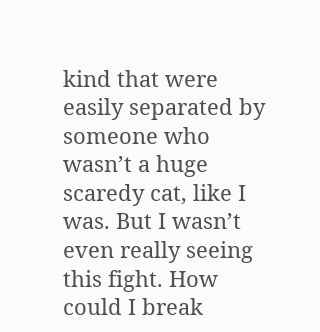kind that were easily separated by someone who wasn’t a huge scaredy cat, like I was. But I wasn’t even really seeing this fight. How could I break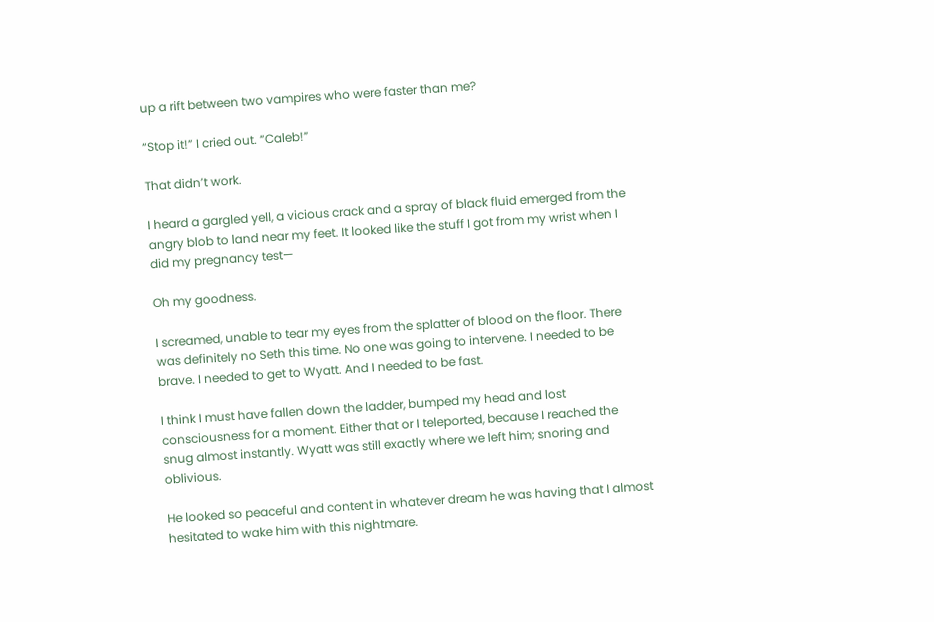up a rift between two vampires who were faster than me?

“Stop it!” I cried out. “Caleb!”

That didn’t work.

I heard a gargled yell, a vicious crack and a spray of black fluid emerged from the angry blob to land near my feet. It looked like the stuff I got from my wrist when I did my pregnancy test—

Oh my goodness.

I screamed, unable to tear my eyes from the splatter of blood on the floor. There was definitely no Seth this time. No one was going to intervene. I needed to be brave. I needed to get to Wyatt. And I needed to be fast.

I think I must have fallen down the ladder, bumped my head and lost consciousness for a moment. Either that or I teleported, because I reached the snug almost instantly. Wyatt was still exactly where we left him; snoring and oblivious.

He looked so peaceful and content in whatever dream he was having that I almost hesitated to wake him with this nightmare.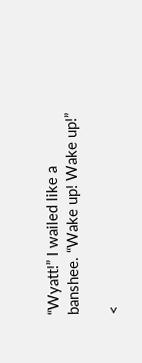“Wyatt!” I wailed like a banshee. “Wake up! Wake up!”

<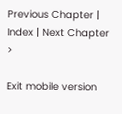Previous Chapter | Index | Next Chapter >

Exit mobile version